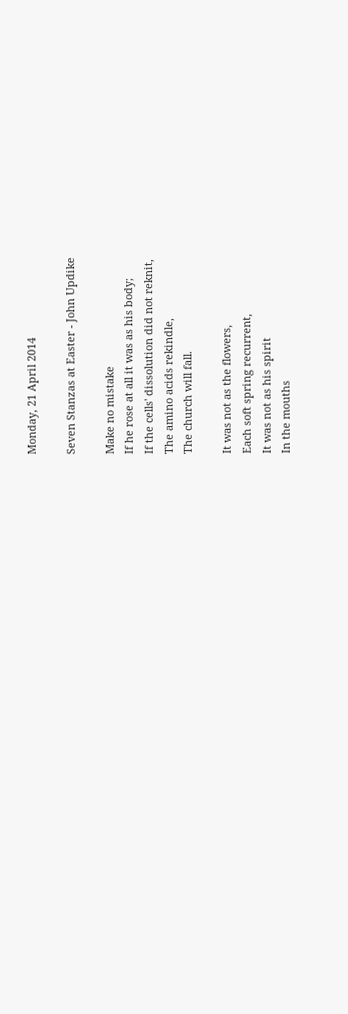Monday, 21 April 2014

Seven Stanzas at Easter - John Updike

Make no mistake
If he rose at all it was as his body;
If the cells' dissolution did not reknit,
The amino acids rekindle,
The church will fall.

It was not as the flowers,
Each soft spring recurrent,
It was not as his spirit
In the mouths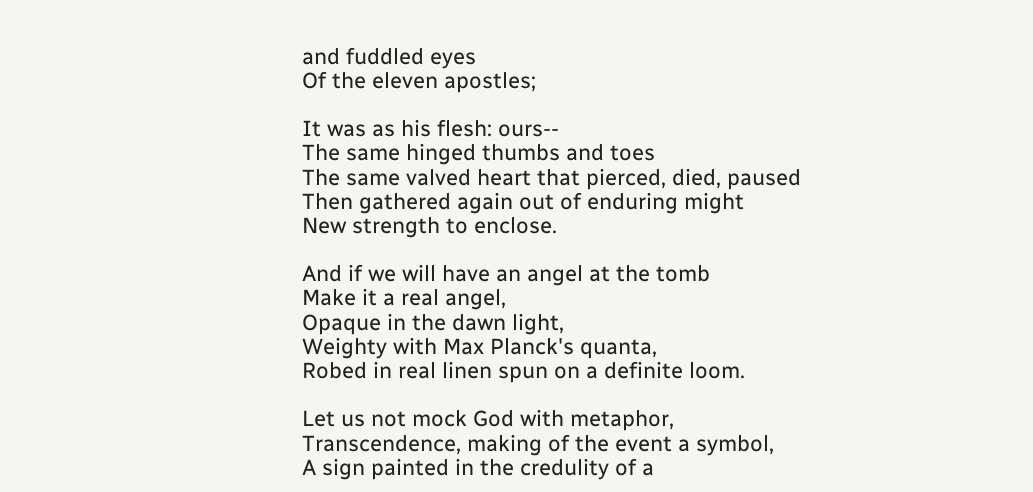and fuddled eyes
Of the eleven apostles;

It was as his flesh: ours--
The same hinged thumbs and toes
The same valved heart that pierced, died, paused
Then gathered again out of enduring might
New strength to enclose.

And if we will have an angel at the tomb
Make it a real angel,
Opaque in the dawn light,
Weighty with Max Planck's quanta,
Robed in real linen spun on a definite loom.

Let us not mock God with metaphor,
Transcendence, making of the event a symbol,
A sign painted in the credulity of a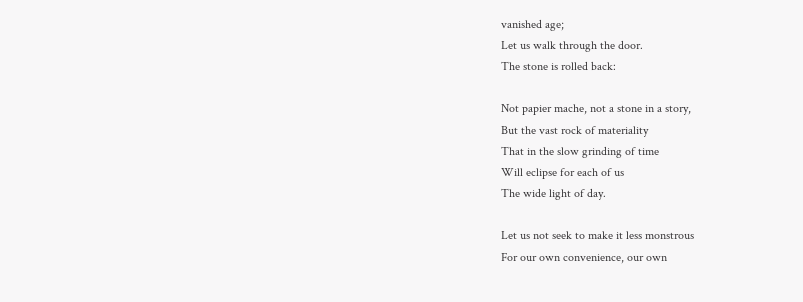vanished age;
Let us walk through the door.
The stone is rolled back:

Not papier mache, not a stone in a story,
But the vast rock of materiality
That in the slow grinding of time
Will eclipse for each of us
The wide light of day.

Let us not seek to make it less monstrous
For our own convenience, our own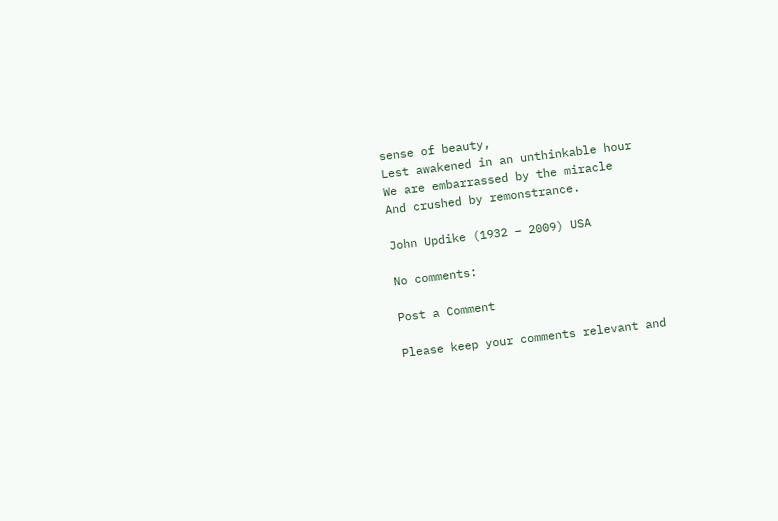sense of beauty,
Lest awakened in an unthinkable hour
We are embarrassed by the miracle
And crushed by remonstrance.

John Updike (1932 – 2009) USA

No comments:

Post a Comment

Please keep your comments relevant and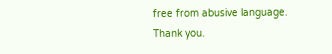free from abusive language. Thank you.